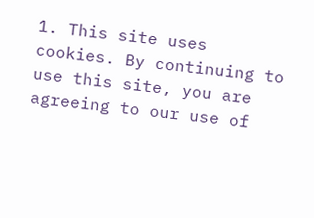1. This site uses cookies. By continuing to use this site, you are agreeing to our use of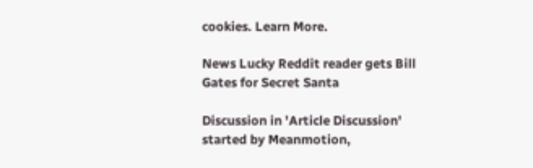cookies. Learn More.

News Lucky Reddit reader gets Bill Gates for Secret Santa

Discussion in 'Article Discussion' started by Meanmotion,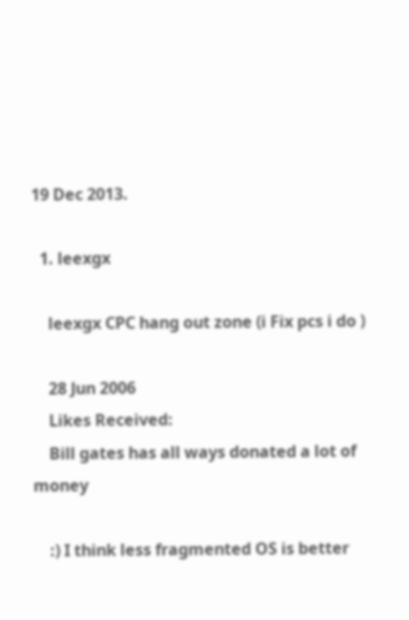19 Dec 2013.

  1. leexgx

    leexgx CPC hang out zone (i Fix pcs i do )

    28 Jun 2006
    Likes Received:
    Bill gates has all ways donated a lot of money

    :) I think less fragmented OS is better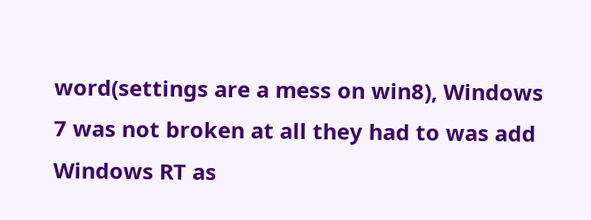word(settings are a mess on win8), Windows 7 was not broken at all they had to was add Windows RT as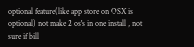optional feature(like app store on OSX is optional) not make 2 os's in one install , not sure if bill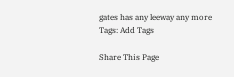gates has any leeway any more
Tags: Add Tags

Share This Page